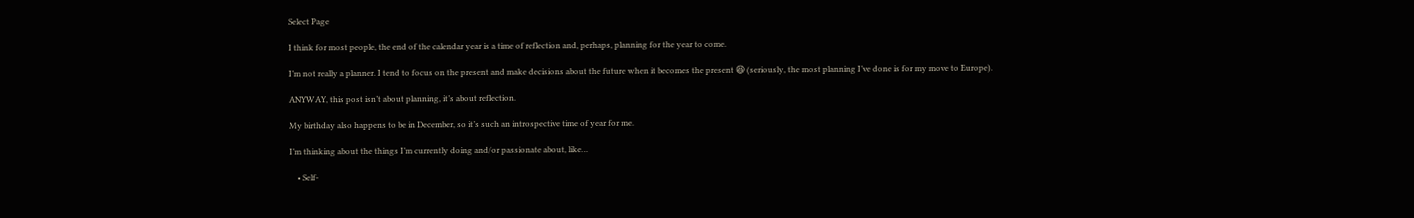Select Page

I think for most people, the end of the calendar year is a time of reflection and, perhaps, planning for the year to come.

I’m not really a planner. I tend to focus on the present and make decisions about the future when it becomes the present 😆 (seriously, the most planning I’ve done is for my move to Europe).

ANYWAY, this post isn’t about planning, it’s about reflection.

My birthday also happens to be in December, so it’s such an introspective time of year for me.

I’m thinking about the things I’m currently doing and/or passionate about, like…

    • Self-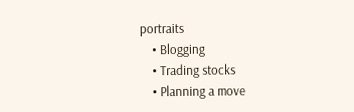portraits
    • Blogging
    • Trading stocks
    • Planning a move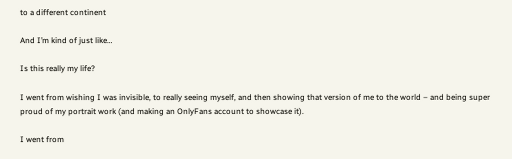to a different continent

And I’m kind of just like…

Is this really my life?

I went from wishing I was invisible, to really seeing myself, and then showing that version of me to the world – and being super proud of my portrait work (and making an OnlyFans account to showcase it).

I went from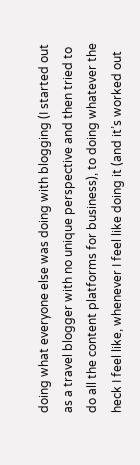doing what everyone else was doing with blogging (I started out as a travel blogger with no unique perspective and then tried to do all the content platforms for business), to doing whatever the heck I feel like, whenever I feel like doing it (and it’s worked out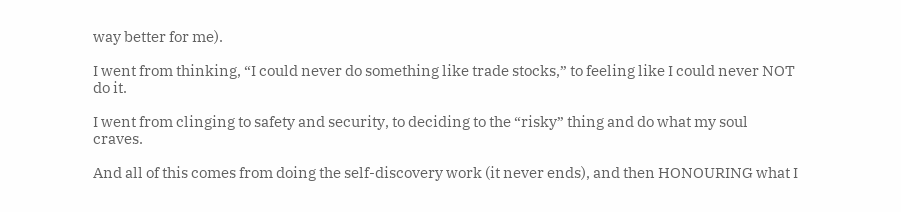way better for me).

I went from thinking, “I could never do something like trade stocks,” to feeling like I could never NOT do it.

I went from clinging to safety and security, to deciding to the “risky” thing and do what my soul craves.

And all of this comes from doing the self-discovery work (it never ends), and then HONOURING what I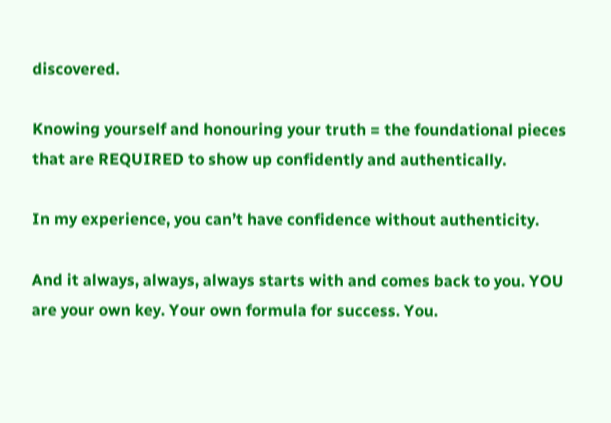discovered.

Knowing yourself and honouring your truth = the foundational pieces that are REQUIRED to show up confidently and authentically.

In my experience, you can’t have confidence without authenticity.

And it always, always, always starts with and comes back to you. YOU are your own key. Your own formula for success. You.